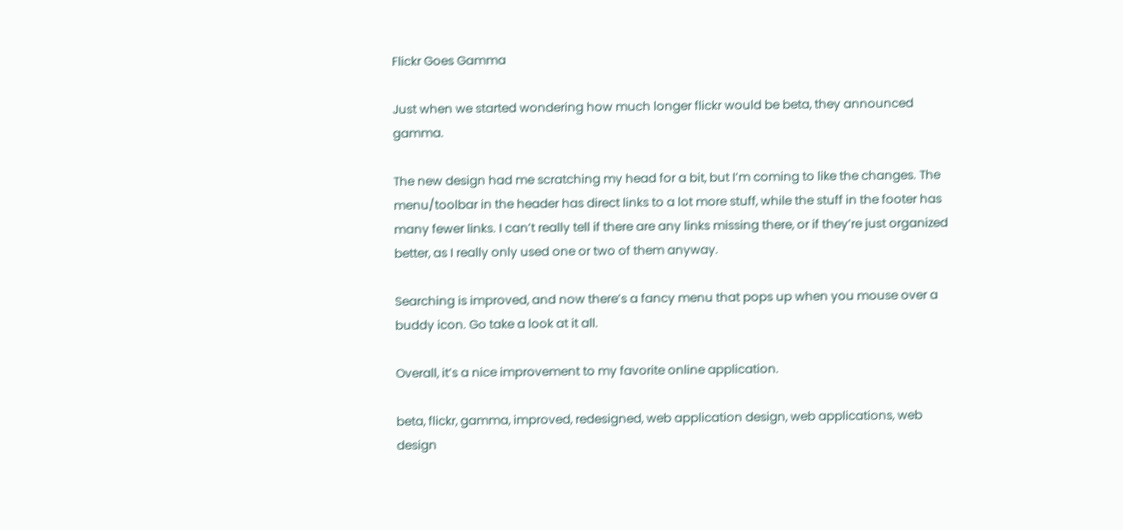Flickr Goes Gamma

Just when we started wondering how much longer flickr would be beta, they announced gamma.

The new design had me scratching my head for a bit, but I’m coming to like the changes. The menu/toolbar in the header has direct links to a lot more stuff, while the stuff in the footer has many fewer links. I can’t really tell if there are any links missing there, or if they’re just organized better, as I really only used one or two of them anyway.

Searching is improved, and now there’s a fancy menu that pops up when you mouse over a buddy icon. Go take a look at it all.

Overall, it’s a nice improvement to my favorite online application.

beta, flickr, gamma, improved, redesigned, web application design, web applications, web design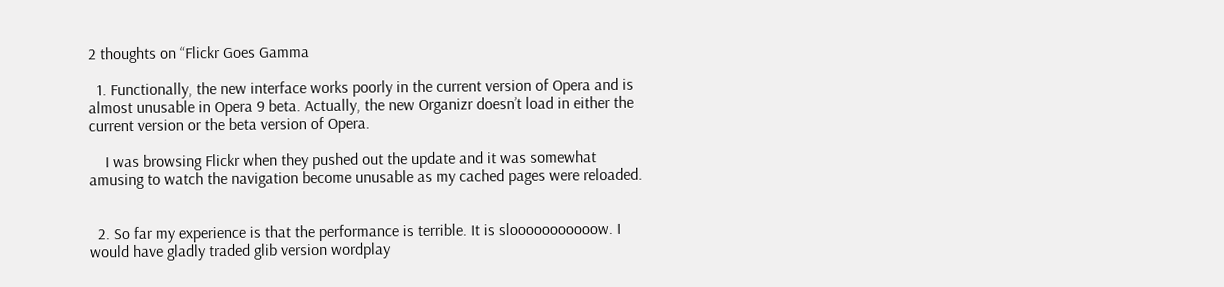2 thoughts on “Flickr Goes Gamma

  1. Functionally, the new interface works poorly in the current version of Opera and is almost unusable in Opera 9 beta. Actually, the new Organizr doesn’t load in either the current version or the beta version of Opera.

    I was browsing Flickr when they pushed out the update and it was somewhat amusing to watch the navigation become unusable as my cached pages were reloaded.


  2. So far my experience is that the performance is terrible. It is slooooooooooow. I would have gladly traded glib version wordplay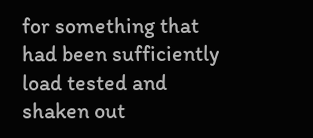for something that had been sufficiently load tested and shaken out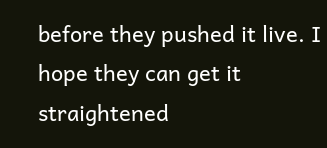before they pushed it live. I hope they can get it straightened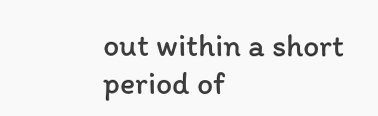out within a short period of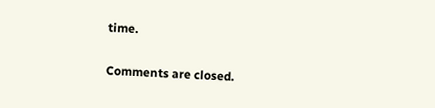time.

Comments are closed.